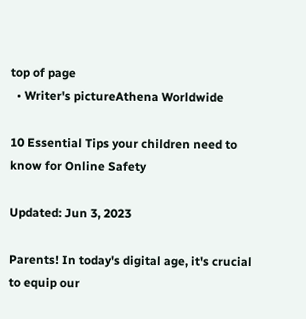top of page
  • Writer's pictureAthena Worldwide

10 Essential Tips your children need to know for Online Safety

Updated: Jun 3, 2023

Parents! In today's digital age, it's crucial to equip our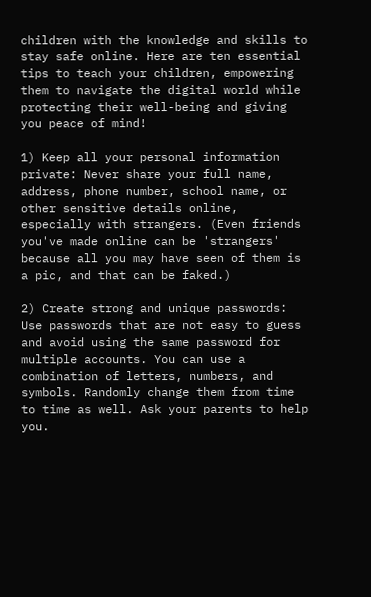children with the knowledge and skills to stay safe online. Here are ten essential tips to teach your children, empowering them to navigate the digital world while protecting their well-being and giving you peace of mind!

1) Keep all your personal information private: Never share your full name, address, phone number, school name, or other sensitive details online, especially with strangers. (Even friends you've made online can be 'strangers' because all you may have seen of them is a pic, and that can be faked.)

2) Create strong and unique passwords: Use passwords that are not easy to guess and avoid using the same password for multiple accounts. You can use a combination of letters, numbers, and symbols. Randomly change them from time to time as well. Ask your parents to help you.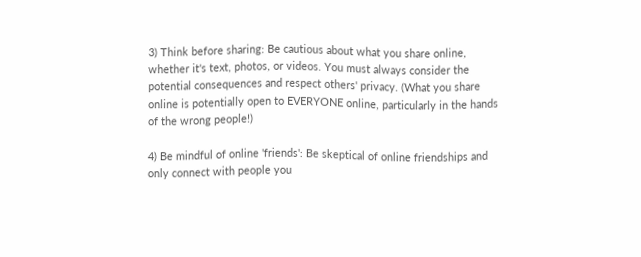3) Think before sharing: Be cautious about what you share online, whether it's text, photos, or videos. You must always consider the potential consequences and respect others' privacy. (What you share online is potentially open to EVERYONE online, particularly in the hands of the wrong people!)

4) Be mindful of online 'friends': Be skeptical of online friendships and only connect with people you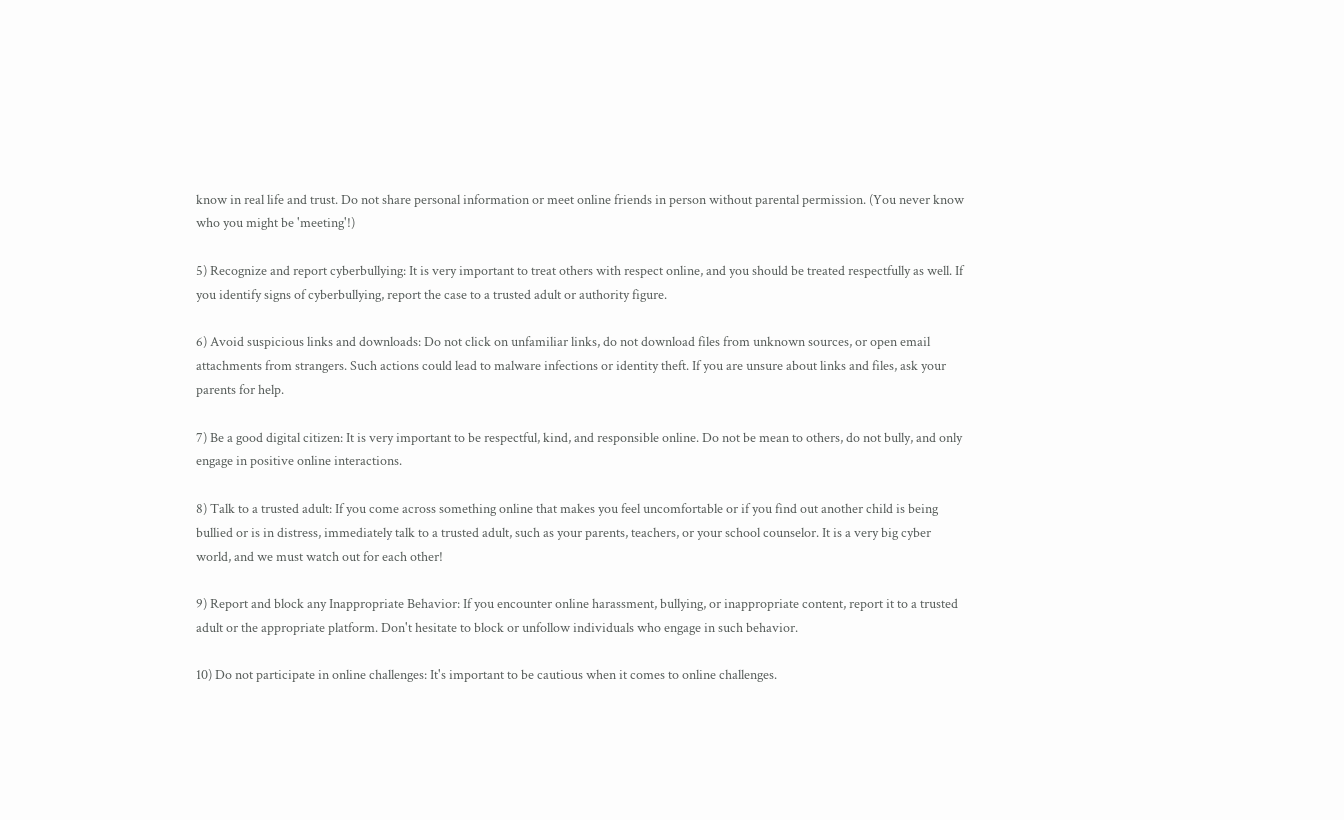know in real life and trust. Do not share personal information or meet online friends in person without parental permission. (You never know who you might be 'meeting'!)

5) Recognize and report cyberbullying: It is very important to treat others with respect online, and you should be treated respectfully as well. If you identify signs of cyberbullying, report the case to a trusted adult or authority figure.

6) Avoid suspicious links and downloads: Do not click on unfamiliar links, do not download files from unknown sources, or open email attachments from strangers. Such actions could lead to malware infections or identity theft. If you are unsure about links and files, ask your parents for help.

7) Be a good digital citizen: It is very important to be respectful, kind, and responsible online. Do not be mean to others, do not bully, and only engage in positive online interactions.

8) Talk to a trusted adult: If you come across something online that makes you feel uncomfortable or if you find out another child is being bullied or is in distress, immediately talk to a trusted adult, such as your parents, teachers, or your school counselor. It is a very big cyber world, and we must watch out for each other!

9) Report and block any Inappropriate Behavior: If you encounter online harassment, bullying, or inappropriate content, report it to a trusted adult or the appropriate platform. Don't hesitate to block or unfollow individuals who engage in such behavior.

10) Do not participate in online challenges: It's important to be cautious when it comes to online challenges.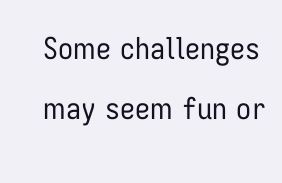Some challenges may seem fun or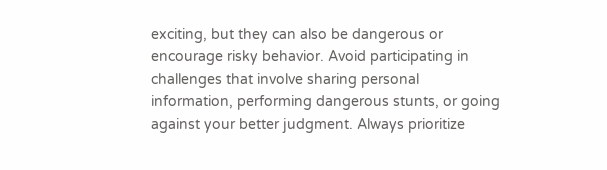exciting, but they can also be dangerous or encourage risky behavior. Avoid participating in challenges that involve sharing personal information, performing dangerous stunts, or going against your better judgment. Always prioritize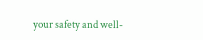your safety and well-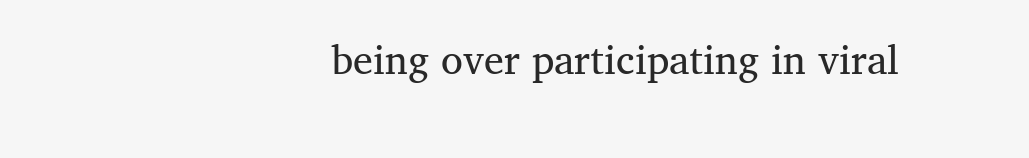being over participating in viral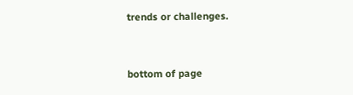trends or challenges.


bottom of page